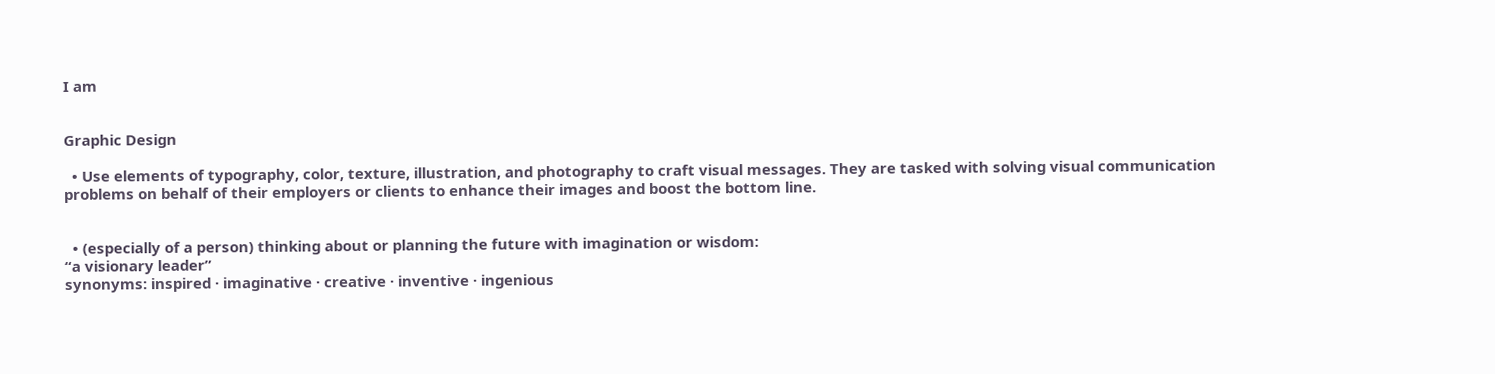I am


Graphic Design

  • Use elements of typography, color, texture, illustration, and photography to craft visual messages. They are tasked with solving visual communication problems on behalf of their employers or clients to enhance their images and boost the bottom line.


  • (especially of a person) thinking about or planning the future with imagination or wisdom:
“a visionary leader”
synonyms: inspired · imaginative · creative · inventive · ingenious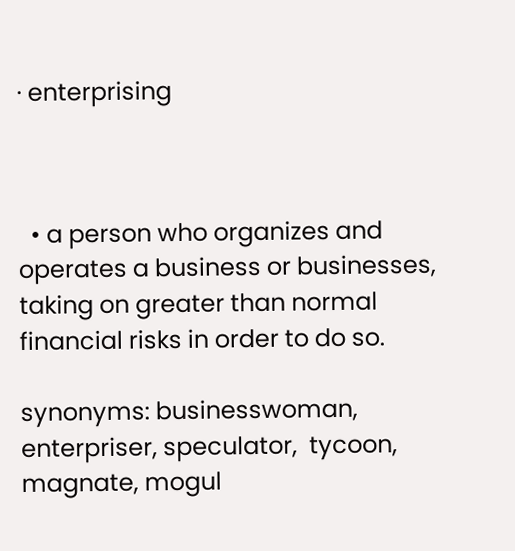· enterprising



  • a person who organizes and operates a business or businesses, taking on greater than normal financial risks in order to do so.

synonyms: businesswoman, enterpriser, speculator,  tycoon, magnate, mogul